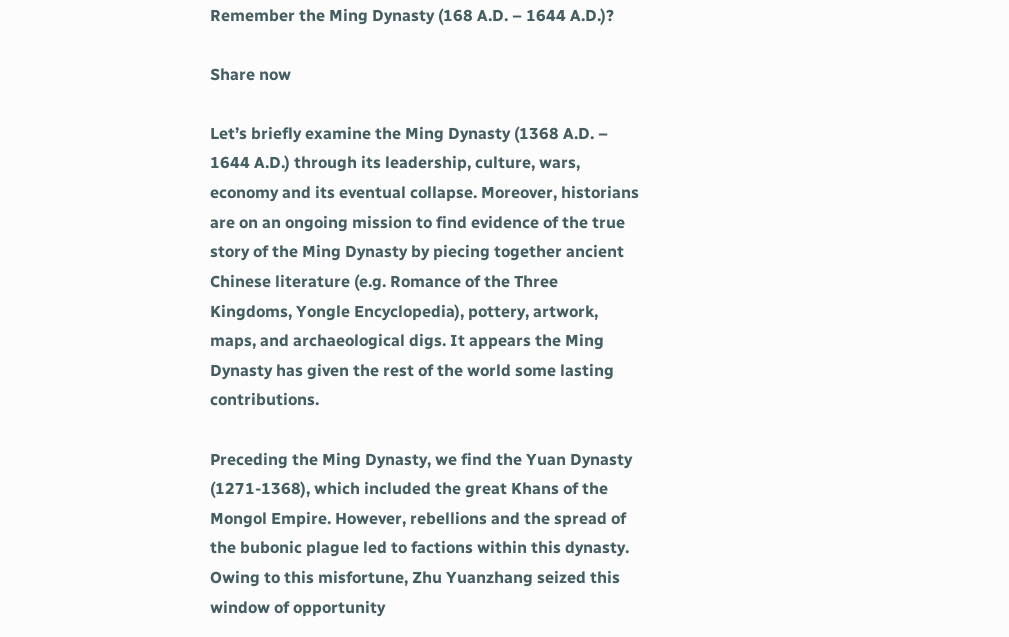Remember the Ming Dynasty (168 A.D. – 1644 A.D.)?

Share now

Let’s briefly examine the Ming Dynasty (1368 A.D. – 1644 A.D.) through its leadership, culture, wars, economy and its eventual collapse. Moreover, historians are on an ongoing mission to find evidence of the true story of the Ming Dynasty by piecing together ancient Chinese literature (e.g. Romance of the Three Kingdoms, Yongle Encyclopedia), pottery, artwork, maps, and archaeological digs. It appears the Ming Dynasty has given the rest of the world some lasting contributions.

Preceding the Ming Dynasty, we find the Yuan Dynasty (1271-1368), which included the great Khans of the Mongol Empire. However, rebellions and the spread of the bubonic plague led to factions within this dynasty. Owing to this misfortune, Zhu Yuanzhang seized this window of opportunity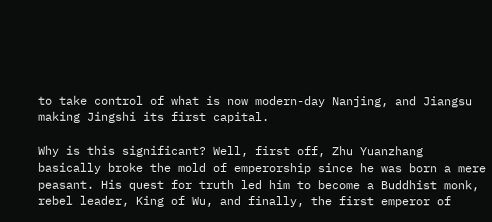to take control of what is now modern-day Nanjing, and Jiangsu making Jingshi its first capital.

Why is this significant? Well, first off, Zhu Yuanzhang basically broke the mold of emperorship since he was born a mere peasant. His quest for truth led him to become a Buddhist monk, rebel leader, King of Wu, and finally, the first emperor of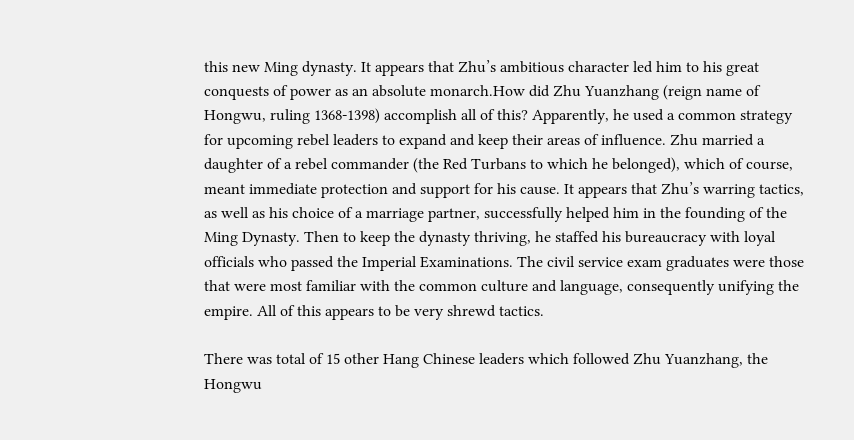this new Ming dynasty. It appears that Zhu’s ambitious character led him to his great conquests of power as an absolute monarch.How did Zhu Yuanzhang (reign name of Hongwu, ruling 1368-1398) accomplish all of this? Apparently, he used a common strategy for upcoming rebel leaders to expand and keep their areas of influence. Zhu married a daughter of a rebel commander (the Red Turbans to which he belonged), which of course, meant immediate protection and support for his cause. It appears that Zhu’s warring tactics, as well as his choice of a marriage partner, successfully helped him in the founding of the Ming Dynasty. Then to keep the dynasty thriving, he staffed his bureaucracy with loyal officials who passed the Imperial Examinations. The civil service exam graduates were those that were most familiar with the common culture and language, consequently unifying the empire. All of this appears to be very shrewd tactics.

There was total of 15 other Hang Chinese leaders which followed Zhu Yuanzhang, the Hongwu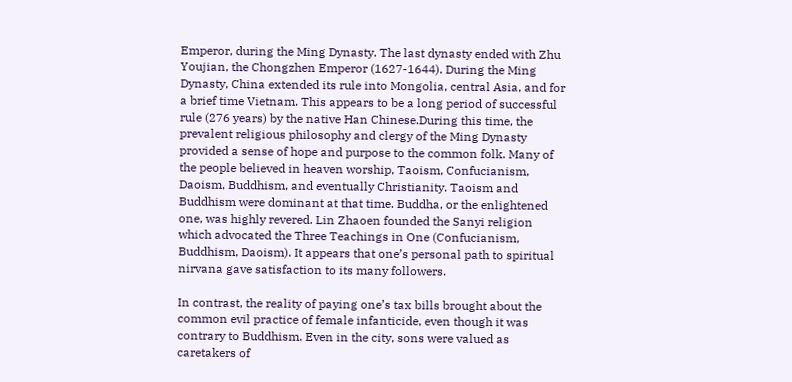Emperor, during the Ming Dynasty. The last dynasty ended with Zhu Youjian, the Chongzhen Emperor (1627-1644). During the Ming Dynasty, China extended its rule into Mongolia, central Asia, and for a brief time Vietnam. This appears to be a long period of successful rule (276 years) by the native Han Chinese.During this time, the prevalent religious philosophy and clergy of the Ming Dynasty provided a sense of hope and purpose to the common folk. Many of the people believed in heaven worship, Taoism, Confucianism, Daoism, Buddhism, and eventually Christianity. Taoism and Buddhism were dominant at that time. Buddha, or the enlightened one, was highly revered. Lin Zhaoen founded the Sanyi religion which advocated the Three Teachings in One (Confucianism, Buddhism, Daoism). It appears that one’s personal path to spiritual nirvana gave satisfaction to its many followers.

In contrast, the reality of paying one’s tax bills brought about the common evil practice of female infanticide, even though it was contrary to Buddhism. Even in the city, sons were valued as caretakers of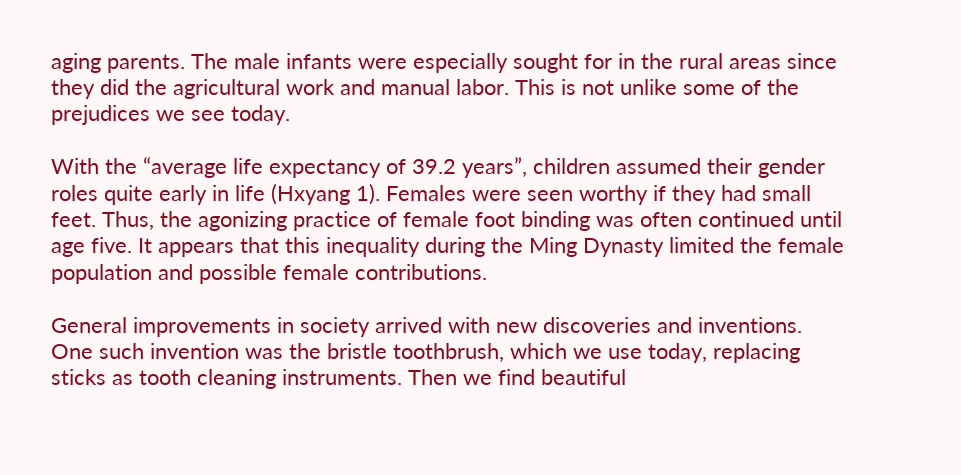aging parents. The male infants were especially sought for in the rural areas since they did the agricultural work and manual labor. This is not unlike some of the prejudices we see today.

With the “average life expectancy of 39.2 years”, children assumed their gender roles quite early in life (Hxyang 1). Females were seen worthy if they had small feet. Thus, the agonizing practice of female foot binding was often continued until age five. It appears that this inequality during the Ming Dynasty limited the female population and possible female contributions.

General improvements in society arrived with new discoveries and inventions. One such invention was the bristle toothbrush, which we use today, replacing sticks as tooth cleaning instruments. Then we find beautiful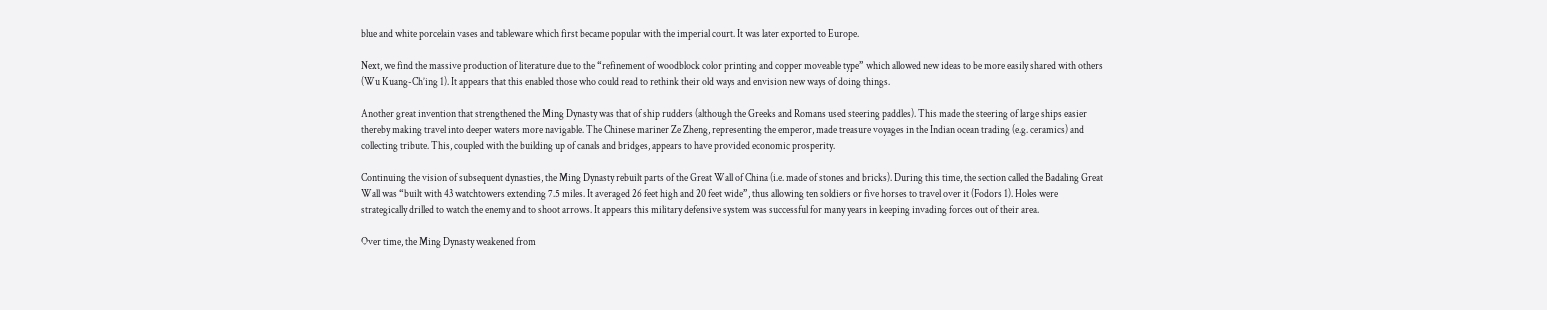blue and white porcelain vases and tableware which first became popular with the imperial court. It was later exported to Europe.

Next, we find the massive production of literature due to the “refinement of woodblock color printing and copper moveable type” which allowed new ideas to be more easily shared with others (Wu Kuang-Ch’ing 1). It appears that this enabled those who could read to rethink their old ways and envision new ways of doing things.

Another great invention that strengthened the Ming Dynasty was that of ship rudders (although the Greeks and Romans used steering paddles). This made the steering of large ships easier thereby making travel into deeper waters more navigable. The Chinese mariner Ze Zheng, representing the emperor, made treasure voyages in the Indian ocean trading (e.g. ceramics) and collecting tribute. This, coupled with the building up of canals and bridges, appears to have provided economic prosperity.

Continuing the vision of subsequent dynasties, the Ming Dynasty rebuilt parts of the Great Wall of China (i.e. made of stones and bricks). During this time, the section called the Badaling Great Wall was “built with 43 watchtowers extending 7.5 miles. It averaged 26 feet high and 20 feet wide”, thus allowing ten soldiers or five horses to travel over it (Fodors 1). Holes were strategically drilled to watch the enemy and to shoot arrows. It appears this military defensive system was successful for many years in keeping invading forces out of their area.

Over time, the Ming Dynasty weakened from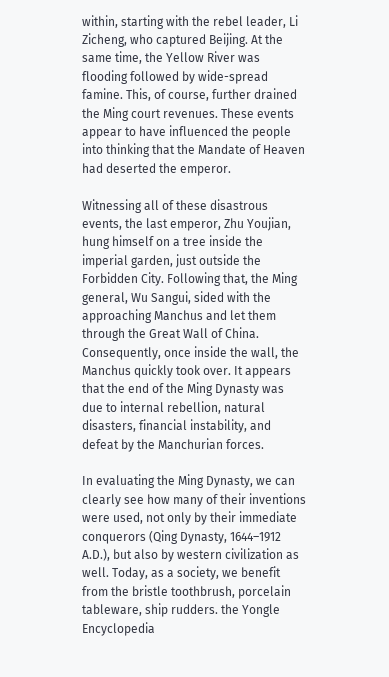within, starting with the rebel leader, Li Zicheng, who captured Beijing. At the same time, the Yellow River was flooding followed by wide-spread famine. This, of course, further drained the Ming court revenues. These events appear to have influenced the people into thinking that the Mandate of Heaven had deserted the emperor.

Witnessing all of these disastrous events, the last emperor, Zhu Youjian, hung himself on a tree inside the imperial garden, just outside the Forbidden City. Following that, the Ming general, Wu Sangui, sided with the approaching Manchus and let them through the Great Wall of China. Consequently, once inside the wall, the Manchus quickly took over. It appears that the end of the Ming Dynasty was due to internal rebellion, natural disasters, financial instability, and defeat by the Manchurian forces.

In evaluating the Ming Dynasty, we can clearly see how many of their inventions were used, not only by their immediate conquerors (Qing Dynasty, 1644–1912 A.D.), but also by western civilization as well. Today, as a society, we benefit from the bristle toothbrush, porcelain tableware, ship rudders. the Yongle Encyclopedia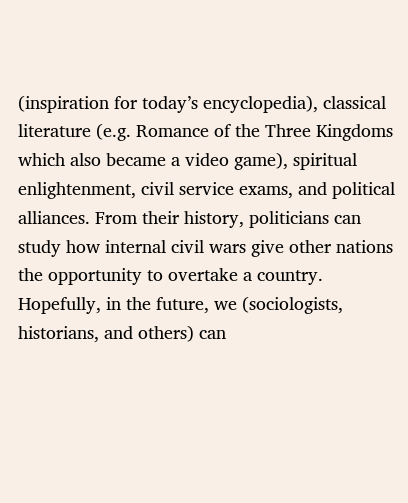(inspiration for today’s encyclopedia), classical literature (e.g. Romance of the Three Kingdoms which also became a video game), spiritual enlightenment, civil service exams, and political alliances. From their history, politicians can study how internal civil wars give other nations the opportunity to overtake a country. Hopefully, in the future, we (sociologists, historians, and others) can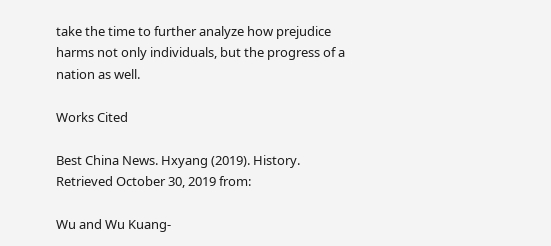take the time to further analyze how prejudice harms not only individuals, but the progress of a nation as well.

Works Cited

Best China News. Hxyang (2019). History. Retrieved October 30, 2019 from:

Wu and Wu Kuang-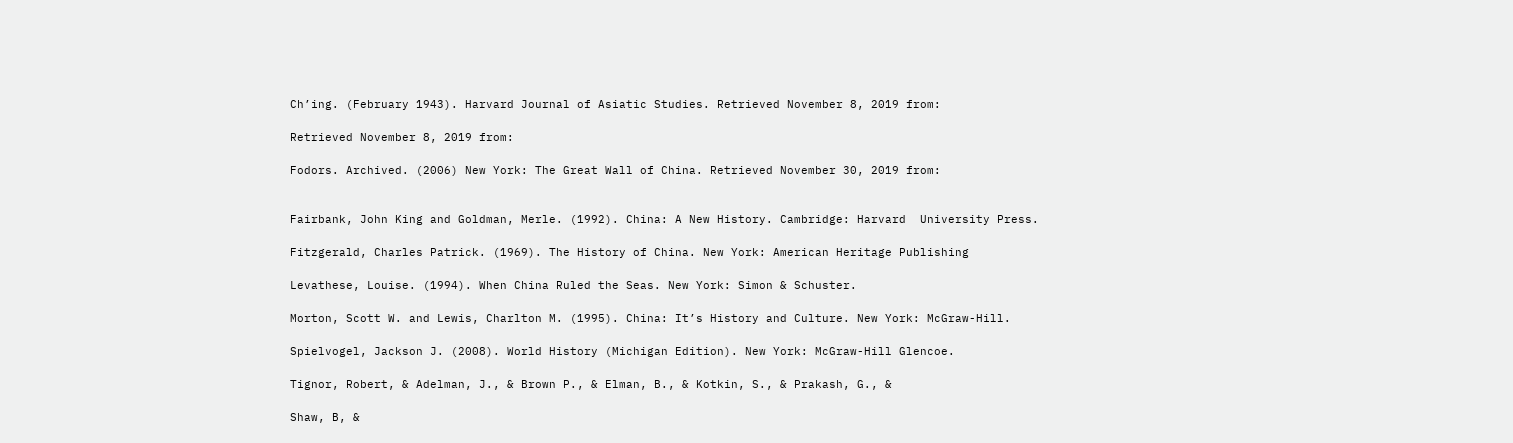Ch’ing. (February 1943). Harvard Journal of Asiatic Studies. Retrieved November 8, 2019 from:

Retrieved November 8, 2019 from:

Fodors. Archived. (2006) New York: The Great Wall of China. Retrieved November 30, 2019 from:


Fairbank, John King and Goldman, Merle. (1992). China: A New History. Cambridge: Harvard  University Press.

Fitzgerald, Charles Patrick. (1969). The History of China. New York: American Heritage Publishing

Levathese, Louise. (1994). When China Ruled the Seas. New York: Simon & Schuster.

Morton, Scott W. and Lewis, Charlton M. (1995). China: It’s History and Culture. New York: McGraw-Hill.

Spielvogel, Jackson J. (2008). World History (Michigan Edition). New York: McGraw-Hill Glencoe.

Tignor, Robert, & Adelman, J., & Brown P., & Elman, B., & Kotkin, S., & Prakash, G., &

Shaw, B, &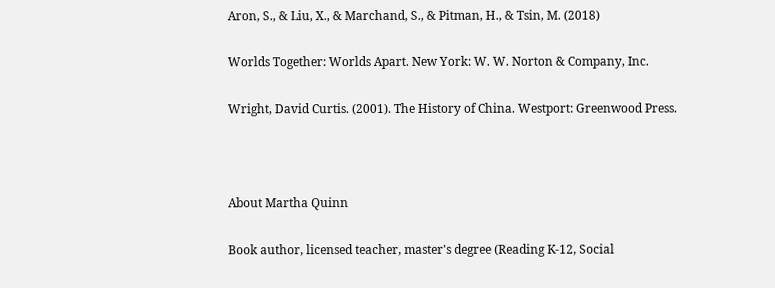Aron, S., & Liu, X., & Marchand, S., & Pitman, H., & Tsin, M. (2018)

Worlds Together: Worlds Apart. New York: W. W. Norton & Company, Inc.

Wright, David Curtis. (2001). The History of China. Westport: Greenwood Press.



About Martha Quinn

Book author, licensed teacher, master's degree (Reading K-12, Social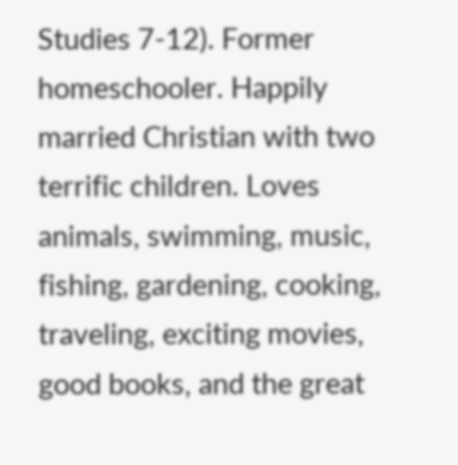Studies 7-12). Former homeschooler. Happily married Christian with two terrific children. Loves animals, swimming, music, fishing, gardening, cooking, traveling, exciting movies, good books, and the great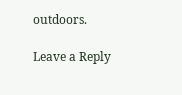outdoors.

Leave a Reply